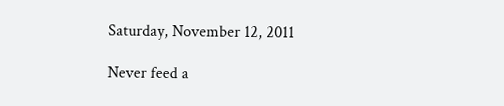Saturday, November 12, 2011

Never feed a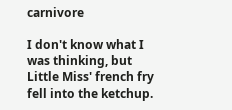carnivore

I don't know what I was thinking, but Little Miss' french fry fell into the ketchup.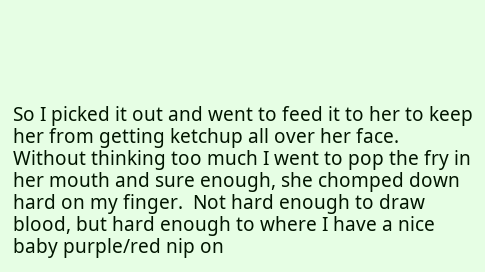So I picked it out and went to feed it to her to keep her from getting ketchup all over her face.  Without thinking too much I went to pop the fry in her mouth and sure enough, she chomped down hard on my finger.  Not hard enough to draw blood, but hard enough to where I have a nice baby purple/red nip on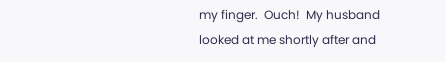my finger.  Ouch!  My husband looked at me shortly after and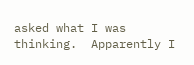asked what I was thinking.  Apparently I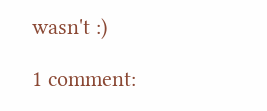wasn't :)

1 comment: